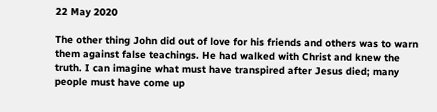22 May 2020

The other thing John did out of love for his friends and others was to warn them against false teachings. He had walked with Christ and knew the truth. I can imagine what must have transpired after Jesus died; many people must have come up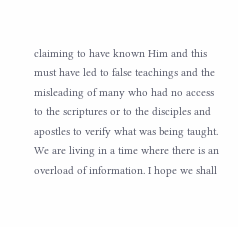claiming to have known Him and this must have led to false teachings and the misleading of many who had no access to the scriptures or to the disciples and apostles to verify what was being taught. We are living in a time where there is an overload of information. I hope we shall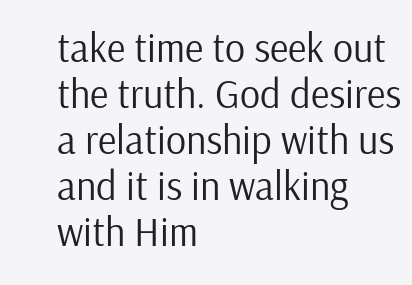take time to seek out the truth. God desires a relationship with us and it is in walking with Him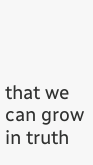that we can grow in truth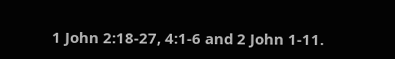1 John 2:18-27, 4:1-6 and 2 John 1-11.